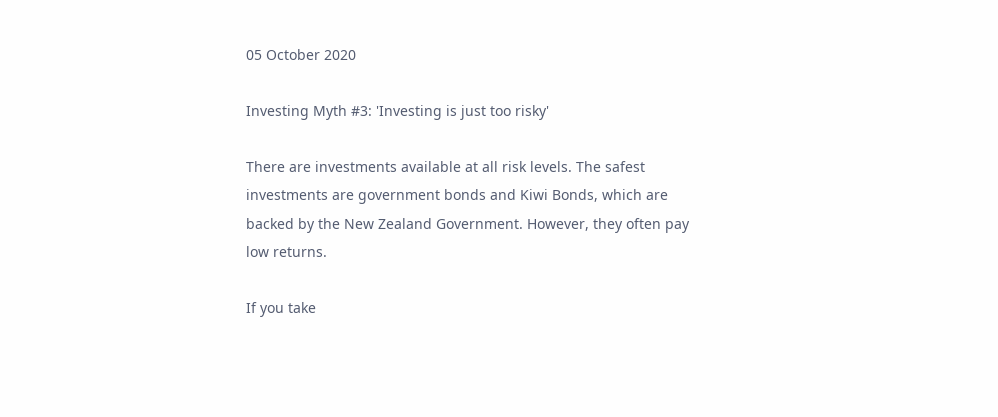05 October 2020

Investing Myth #3: 'Investing is just too risky'

There are investments available at all risk levels. The safest investments are government bonds and Kiwi Bonds, which are backed by the New Zealand Government. However, they often pay low returns.

If you take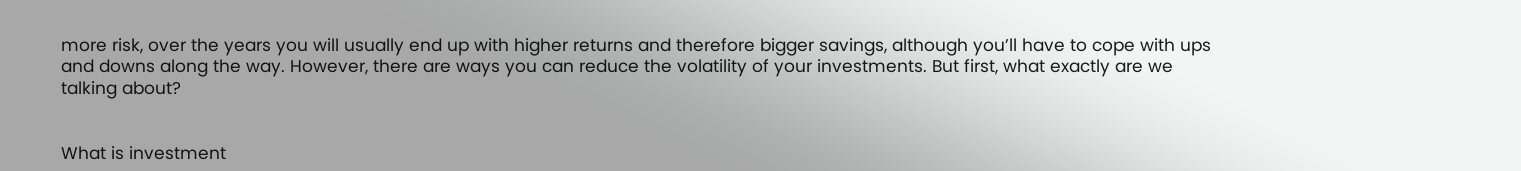more risk, over the years you will usually end up with higher returns and therefore bigger savings, although you’ll have to cope with ups and downs along the way. However, there are ways you can reduce the volatility of your investments. But first, what exactly are we talking about?


What is investment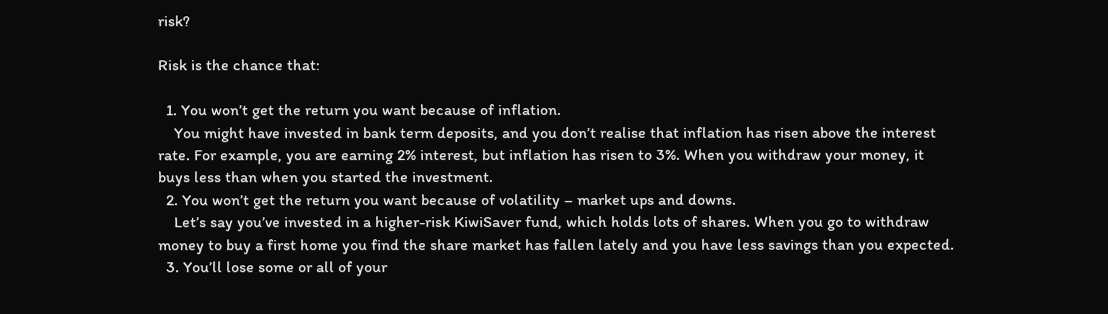risk?

Risk is the chance that:

  1. You won’t get the return you want because of inflation.
    You might have invested in bank term deposits, and you don’t realise that inflation has risen above the interest rate. For example, you are earning 2% interest, but inflation has risen to 3%. When you withdraw your money, it buys less than when you started the investment.
  2. You won’t get the return you want because of volatility – market ups and downs.
    Let’s say you’ve invested in a higher-risk KiwiSaver fund, which holds lots of shares. When you go to withdraw money to buy a first home you find the share market has fallen lately and you have less savings than you expected.
  3. You’ll lose some or all of your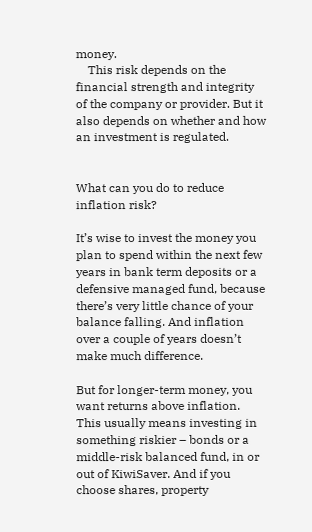money.
    This risk depends on the financial strength and integrity of the company or provider. But it also depends on whether and how an investment is regulated.


What can you do to reduce inflation risk?

It’s wise to invest the money you plan to spend within the next few years in bank term deposits or a defensive managed fund, because there’s very little chance of your balance falling. And inflation over a couple of years doesn’t make much difference.

But for longer-term money, you want returns above inflation. This usually means investing in something riskier – bonds or a middle-risk balanced fund, in or out of KiwiSaver. And if you choose shares, property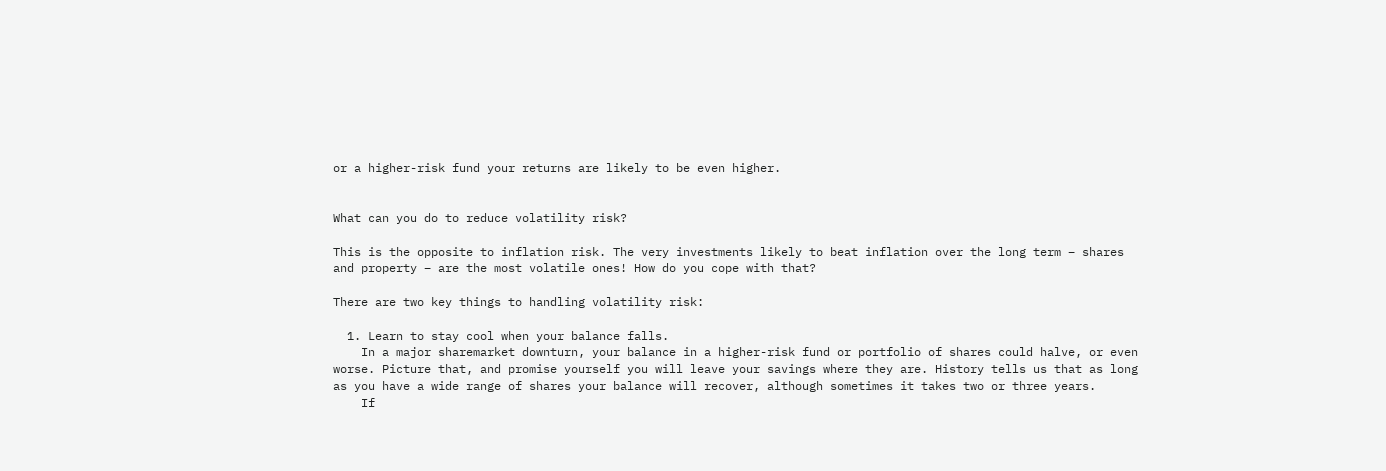or a higher-risk fund your returns are likely to be even higher.


What can you do to reduce volatility risk?

This is the opposite to inflation risk. The very investments likely to beat inflation over the long term – shares and property – are the most volatile ones! How do you cope with that?

There are two key things to handling volatility risk:

  1. Learn to stay cool when your balance falls.
    In a major sharemarket downturn, your balance in a higher-risk fund or portfolio of shares could halve, or even worse. Picture that, and promise yourself you will leave your savings where they are. History tells us that as long as you have a wide range of shares your balance will recover, although sometimes it takes two or three years.
    If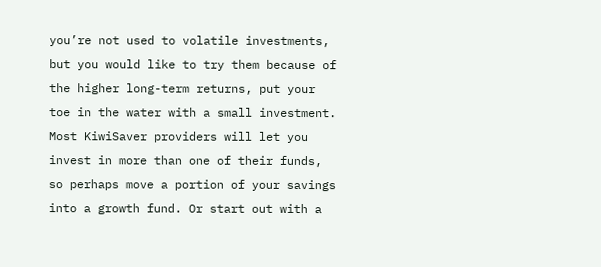you’re not used to volatile investments, but you would like to try them because of the higher long-term returns, put your toe in the water with a small investment. Most KiwiSaver providers will let you invest in more than one of their funds, so perhaps move a portion of your savings into a growth fund. Or start out with a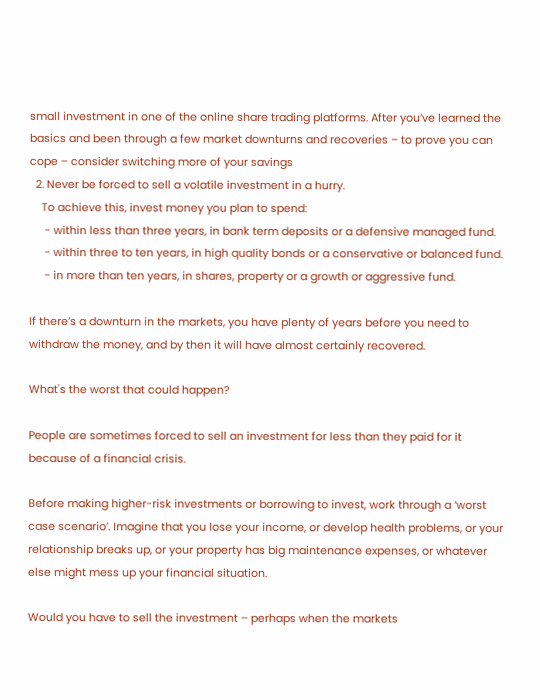small investment in one of the online share trading platforms. After you’ve learned the basics and been through a few market downturns and recoveries – to prove you can cope – consider switching more of your savings
  2. Never be forced to sell a volatile investment in a hurry.
    To achieve this, invest money you plan to spend:
     - within less than three years, in bank term deposits or a defensive managed fund.
     - within three to ten years, in high quality bonds or a conservative or balanced fund.
     - in more than ten years, in shares, property or a growth or aggressive fund.

If there’s a downturn in the markets, you have plenty of years before you need to withdraw the money, and by then it will have almost certainly recovered.

What's the worst that could happen?

People are sometimes forced to sell an investment for less than they paid for it because of a financial crisis.

Before making higher-risk investments or borrowing to invest, work through a ‘worst case scenario’. Imagine that you lose your income, or develop health problems, or your relationship breaks up, or your property has big maintenance expenses, or whatever else might mess up your financial situation.

Would you have to sell the investment – perhaps when the markets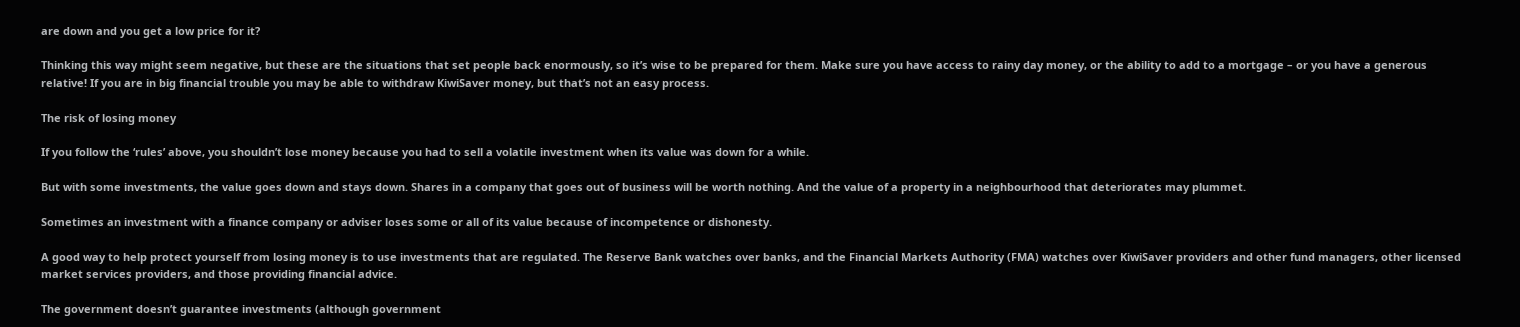are down and you get a low price for it?

Thinking this way might seem negative, but these are the situations that set people back enormously, so it’s wise to be prepared for them. Make sure you have access to rainy day money, or the ability to add to a mortgage – or you have a generous relative! If you are in big financial trouble you may be able to withdraw KiwiSaver money, but that’s not an easy process.

The risk of losing money

If you follow the ‘rules’ above, you shouldn’t lose money because you had to sell a volatile investment when its value was down for a while.

But with some investments, the value goes down and stays down. Shares in a company that goes out of business will be worth nothing. And the value of a property in a neighbourhood that deteriorates may plummet.

Sometimes an investment with a finance company or adviser loses some or all of its value because of incompetence or dishonesty.

A good way to help protect yourself from losing money is to use investments that are regulated. The Reserve Bank watches over banks, and the Financial Markets Authority (FMA) watches over KiwiSaver providers and other fund managers, other licensed market services providers, and those providing financial advice.

The government doesn’t guarantee investments (although government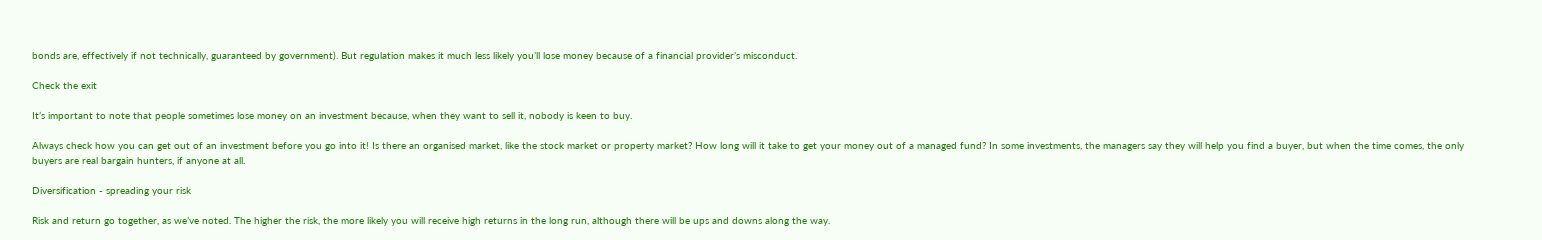bonds are, effectively if not technically, guaranteed by government). But regulation makes it much less likely you’ll lose money because of a financial provider’s misconduct.

Check the exit

It’s important to note that people sometimes lose money on an investment because, when they want to sell it, nobody is keen to buy.

Always check how you can get out of an investment before you go into it! Is there an organised market, like the stock market or property market? How long will it take to get your money out of a managed fund? In some investments, the managers say they will help you find a buyer, but when the time comes, the only buyers are real bargain hunters, if anyone at all.

Diversification - spreading your risk

Risk and return go together, as we’ve noted. The higher the risk, the more likely you will receive high returns in the long run, although there will be ups and downs along the way.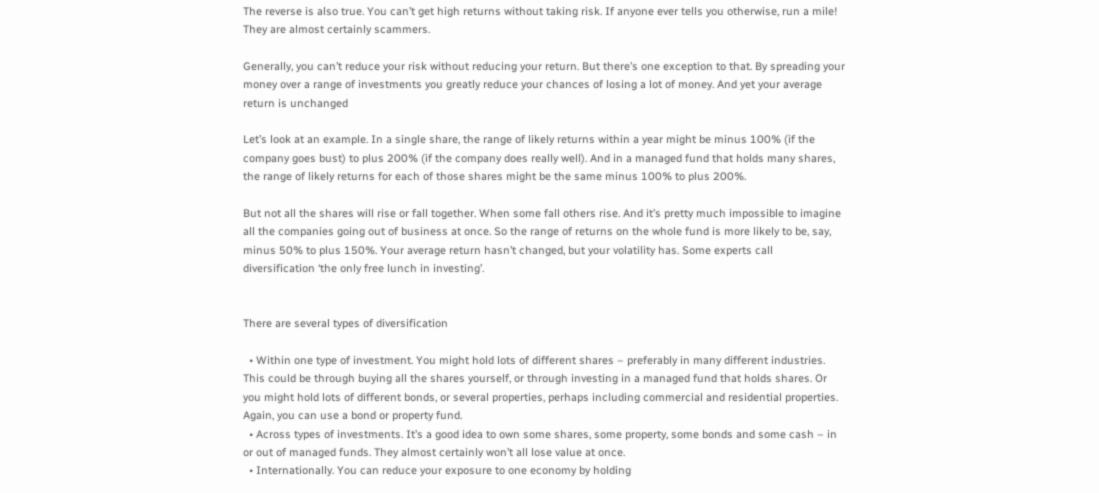The reverse is also true. You can’t get high returns without taking risk. If anyone ever tells you otherwise, run a mile! They are almost certainly scammers.

Generally, you can’t reduce your risk without reducing your return. But there’s one exception to that. By spreading your money over a range of investments you greatly reduce your chances of losing a lot of money. And yet your average return is unchanged

Let’s look at an example. In a single share, the range of likely returns within a year might be minus 100% (if the company goes bust) to plus 200% (if the company does really well). And in a managed fund that holds many shares, the range of likely returns for each of those shares might be the same minus 100% to plus 200%.

But not all the shares will rise or fall together. When some fall others rise. And it’s pretty much impossible to imagine all the companies going out of business at once. So the range of returns on the whole fund is more likely to be, say, minus 50% to plus 150%. Your average return hasn’t changed, but your volatility has. Some experts call diversification ‘the only free lunch in investing’.


There are several types of diversification

  • Within one type of investment. You might hold lots of different shares – preferably in many different industries. This could be through buying all the shares yourself, or through investing in a managed fund that holds shares. Or you might hold lots of different bonds, or several properties, perhaps including commercial and residential properties. Again, you can use a bond or property fund.
  • Across types of investments. It’s a good idea to own some shares, some property, some bonds and some cash – in or out of managed funds. They almost certainly won’t all lose value at once.
  • Internationally. You can reduce your exposure to one economy by holding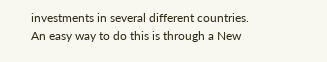investments in several different countries. An easy way to do this is through a New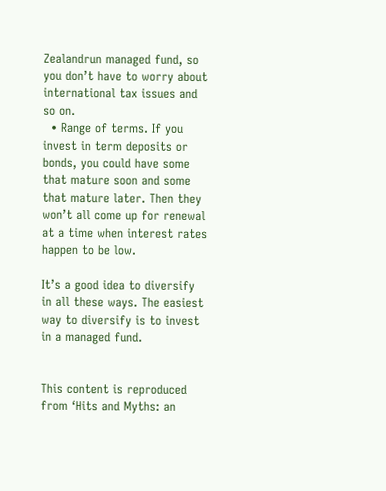Zealandrun managed fund, so you don’t have to worry about international tax issues and so on.
  • Range of terms. If you invest in term deposits or bonds, you could have some that mature soon and some that mature later. Then they won’t all come up for renewal at a time when interest rates happen to be low.

It’s a good idea to diversify in all these ways. The easiest way to diversify is to invest in a managed fund.


This content is reproduced from ‘Hits and Myths: an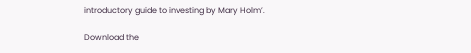introductory guide to investing by Mary Holm’.

Download the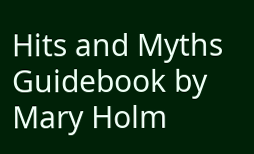Hits and Myths Guidebook by Mary Holm